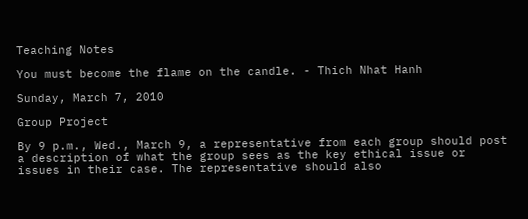Teaching Notes

You must become the flame on the candle. - Thich Nhat Hanh

Sunday, March 7, 2010

Group Project

By 9 p.m., Wed., March 9, a representative from each group should post a description of what the group sees as the key ethical issue or issues in their case. The representative should also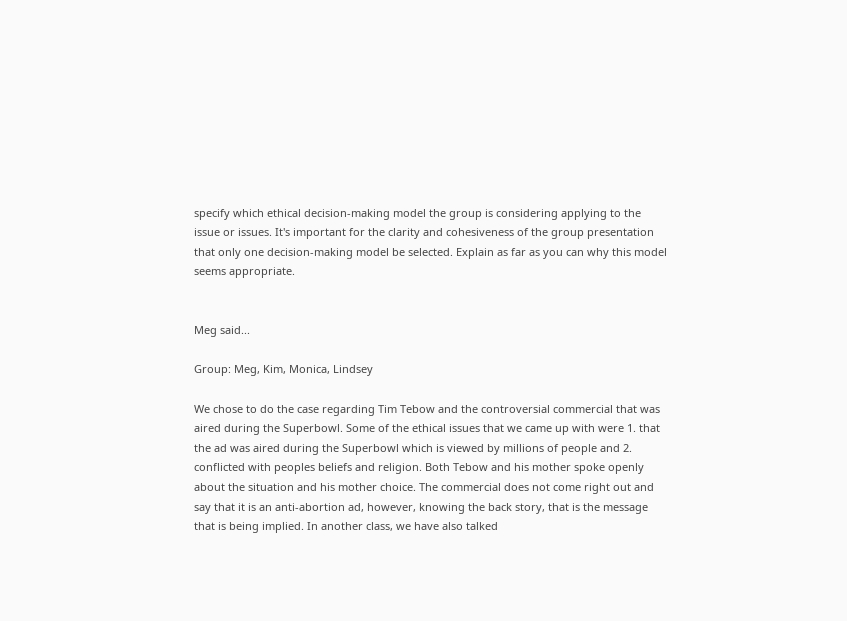specify which ethical decision-making model the group is considering applying to the issue or issues. It's important for the clarity and cohesiveness of the group presentation that only one decision-making model be selected. Explain as far as you can why this model seems appropriate.


Meg said...

Group: Meg, Kim, Monica, Lindsey

We chose to do the case regarding Tim Tebow and the controversial commercial that was aired during the Superbowl. Some of the ethical issues that we came up with were 1. that the ad was aired during the Superbowl which is viewed by millions of people and 2. conflicted with peoples beliefs and religion. Both Tebow and his mother spoke openly about the situation and his mother choice. The commercial does not come right out and say that it is an anti-abortion ad, however, knowing the back story, that is the message that is being implied. In another class, we have also talked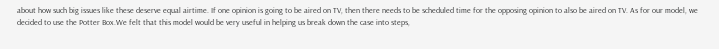about how such big issues like these deserve equal airtime. If one opinion is going to be aired on TV, then there needs to be scheduled time for the opposing opinion to also be aired on TV. As for our model, we decided to use the Potter Box.We felt that this model would be very useful in helping us break down the case into steps,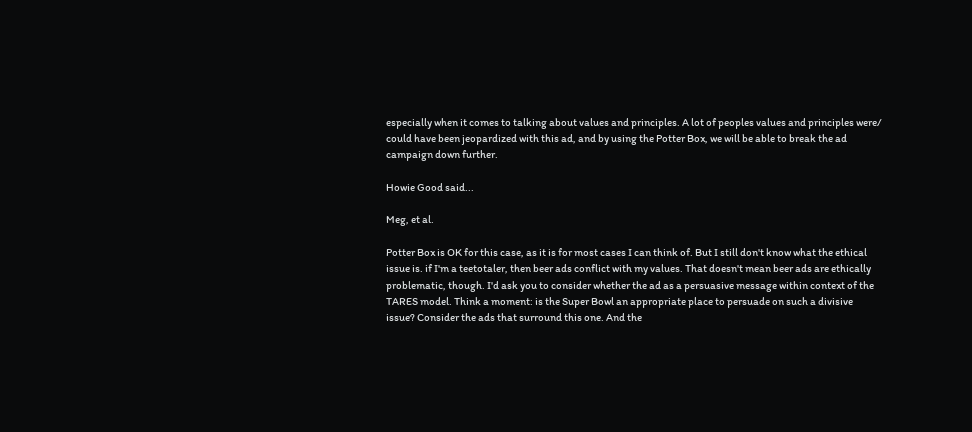especially when it comes to talking about values and principles. A lot of peoples values and principles were/ could have been jeopardized with this ad, and by using the Potter Box, we will be able to break the ad campaign down further.

Howie Good said...

Meg, et al.

Potter Box is OK for this case, as it is for most cases I can think of. But I still don't know what the ethical issue is. if I'm a teetotaler, then beer ads conflict with my values. That doesn't mean beer ads are ethically problematic, though. I'd ask you to consider whether the ad as a persuasive message within context of the TARES model. Think a moment: is the Super Bowl an appropriate place to persuade on such a divisive issue? Consider the ads that surround this one. And the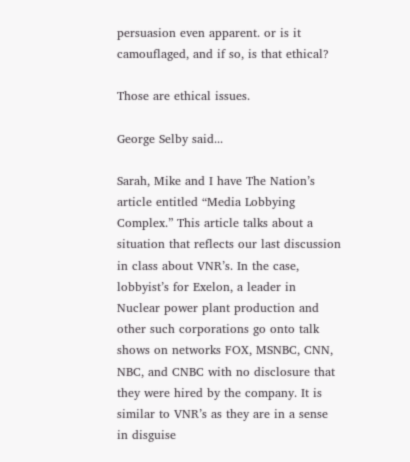persuasion even apparent. or is it camouflaged, and if so, is that ethical?

Those are ethical issues.

George Selby said...

Sarah, Mike and I have The Nation’s article entitled “Media Lobbying Complex.” This article talks about a situation that reflects our last discussion in class about VNR’s. In the case, lobbyist’s for Exelon, a leader in Nuclear power plant production and other such corporations go onto talk shows on networks FOX, MSNBC, CNN, NBC, and CNBC with no disclosure that they were hired by the company. It is similar to VNR’s as they are in a sense in disguise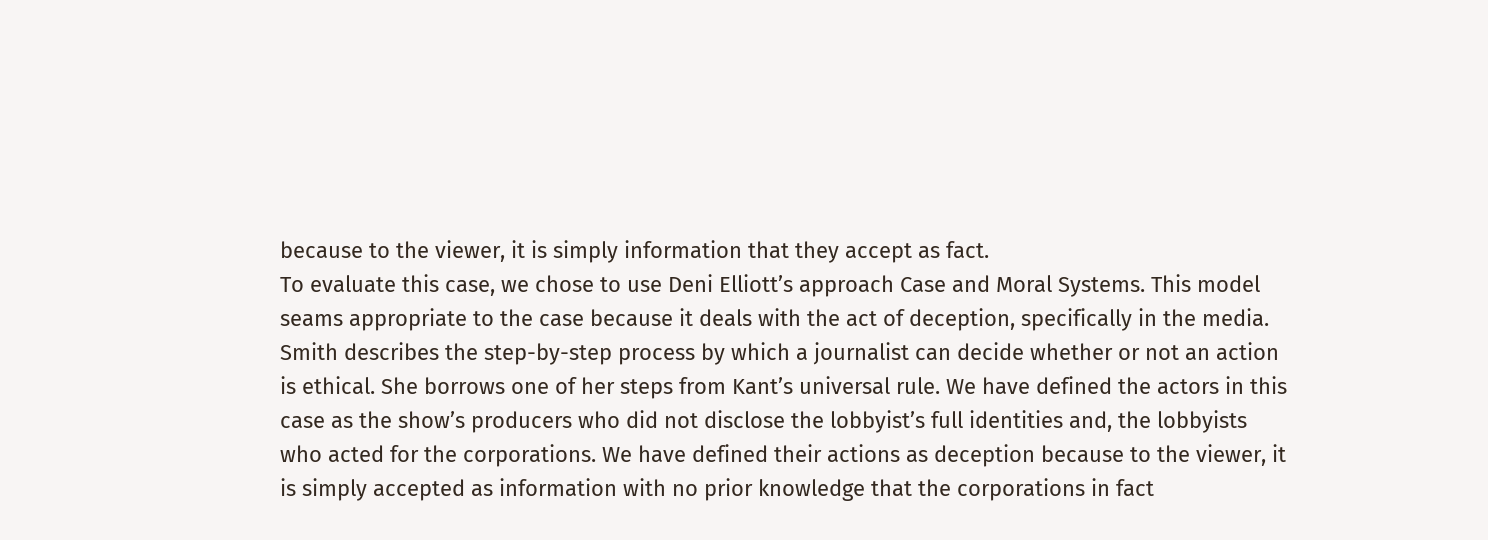because to the viewer, it is simply information that they accept as fact.
To evaluate this case, we chose to use Deni Elliott’s approach Case and Moral Systems. This model seams appropriate to the case because it deals with the act of deception, specifically in the media. Smith describes the step-by-step process by which a journalist can decide whether or not an action is ethical. She borrows one of her steps from Kant’s universal rule. We have defined the actors in this case as the show’s producers who did not disclose the lobbyist’s full identities and, the lobbyists who acted for the corporations. We have defined their actions as deception because to the viewer, it is simply accepted as information with no prior knowledge that the corporations in fact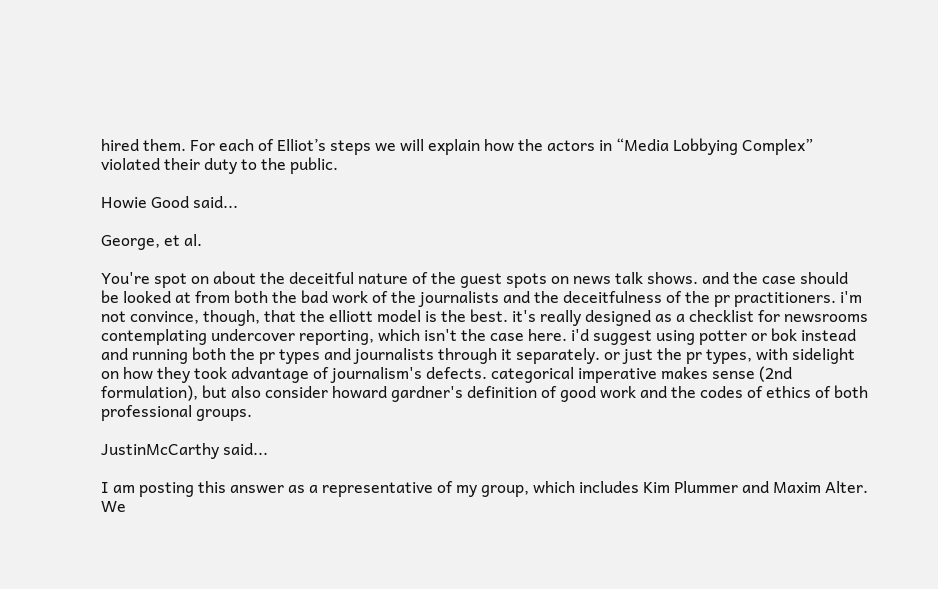hired them. For each of Elliot’s steps we will explain how the actors in “Media Lobbying Complex” violated their duty to the public.

Howie Good said...

George, et al.

You're spot on about the deceitful nature of the guest spots on news talk shows. and the case should be looked at from both the bad work of the journalists and the deceitfulness of the pr practitioners. i'm not convince, though, that the elliott model is the best. it's really designed as a checklist for newsrooms contemplating undercover reporting, which isn't the case here. i'd suggest using potter or bok instead and running both the pr types and journalists through it separately. or just the pr types, with sidelight on how they took advantage of journalism's defects. categorical imperative makes sense (2nd formulation), but also consider howard gardner's definition of good work and the codes of ethics of both professional groups.

JustinMcCarthy said...

I am posting this answer as a representative of my group, which includes Kim Plummer and Maxim Alter. We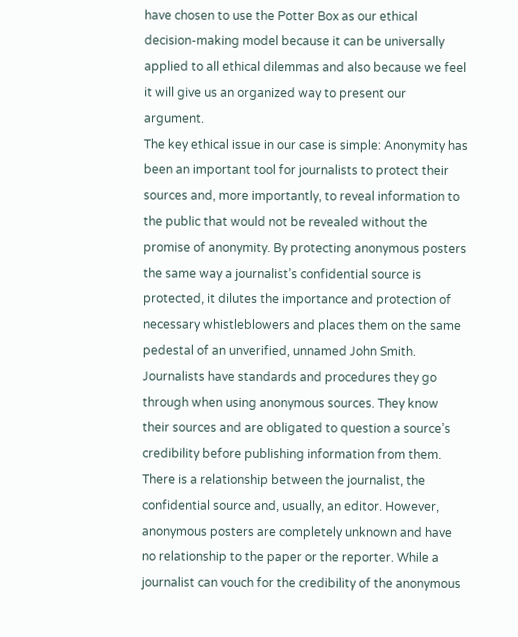have chosen to use the Potter Box as our ethical decision-making model because it can be universally applied to all ethical dilemmas and also because we feel it will give us an organized way to present our argument.
The key ethical issue in our case is simple: Anonymity has been an important tool for journalists to protect their sources and, more importantly, to reveal information to the public that would not be revealed without the promise of anonymity. By protecting anonymous posters the same way a journalist’s confidential source is protected, it dilutes the importance and protection of necessary whistleblowers and places them on the same pedestal of an unverified, unnamed John Smith.
Journalists have standards and procedures they go through when using anonymous sources. They know their sources and are obligated to question a source’s credibility before publishing information from them. There is a relationship between the journalist, the confidential source and, usually, an editor. However, anonymous posters are completely unknown and have no relationship to the paper or the reporter. While a journalist can vouch for the credibility of the anonymous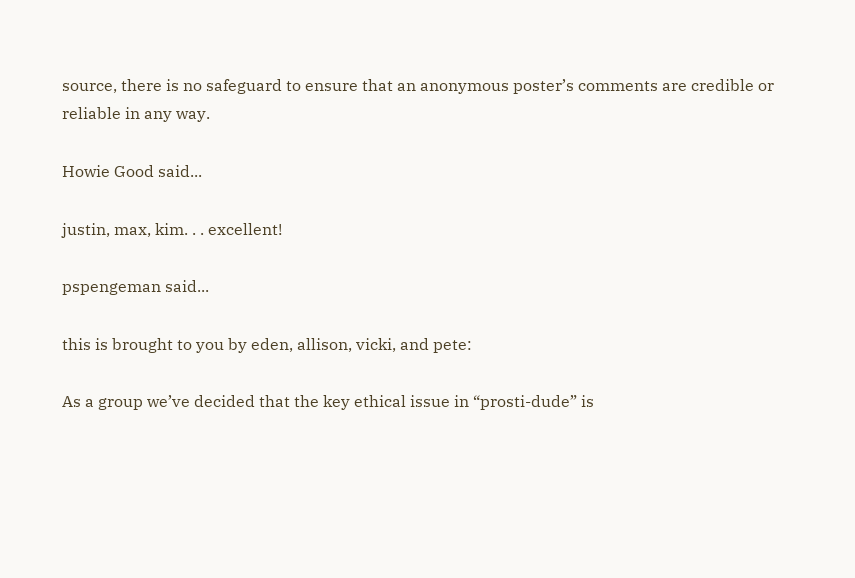source, there is no safeguard to ensure that an anonymous poster’s comments are credible or reliable in any way.

Howie Good said...

justin, max, kim. . . excellent!

pspengeman said...

this is brought to you by eden, allison, vicki, and pete:

As a group we’ve decided that the key ethical issue in “prosti-dude” is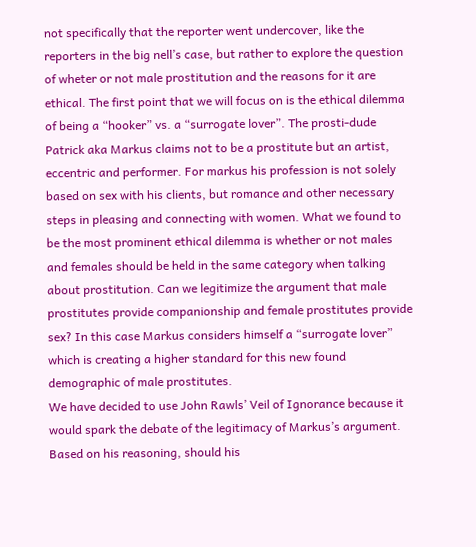not specifically that the reporter went undercover, like the reporters in the big nell’s case, but rather to explore the question of wheter or not male prostitution and the reasons for it are ethical. The first point that we will focus on is the ethical dilemma of being a “hooker” vs. a “surrogate lover”. The prosti-dude Patrick aka Markus claims not to be a prostitute but an artist, eccentric and performer. For markus his profession is not solely based on sex with his clients, but romance and other necessary steps in pleasing and connecting with women. What we found to be the most prominent ethical dilemma is whether or not males and females should be held in the same category when talking about prostitution. Can we legitimize the argument that male prostitutes provide companionship and female prostitutes provide sex? In this case Markus considers himself a “surrogate lover” which is creating a higher standard for this new found demographic of male prostitutes.
We have decided to use John Rawls’ Veil of Ignorance because it would spark the debate of the legitimacy of Markus’s argument. Based on his reasoning, should his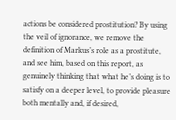actions be considered prostitution? By using the veil of ignorance, we remove the definition of Markus’s role as a prostitute, and see him, based on this report, as genuinely thinking that what he’s doing is to satisfy on a deeper level, to provide pleasure both mentally and, if desired,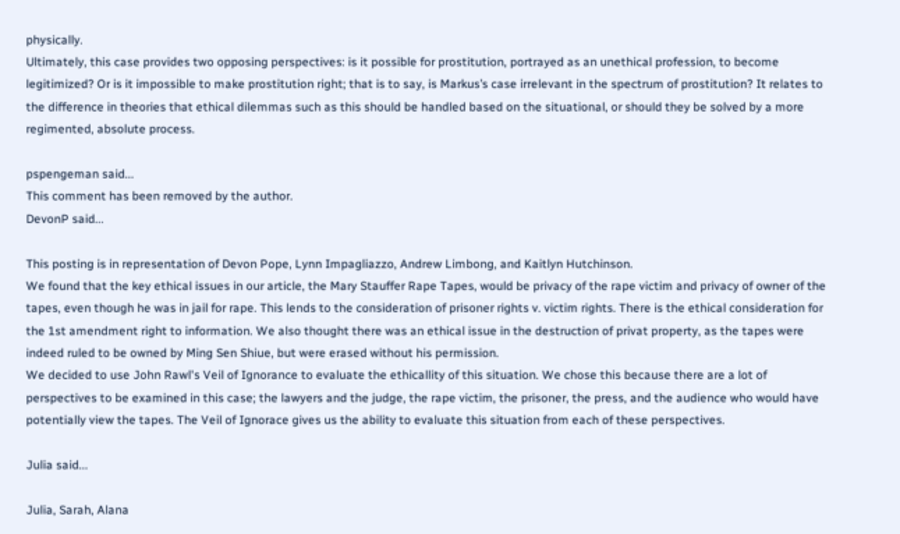physically.
Ultimately, this case provides two opposing perspectives: is it possible for prostitution, portrayed as an unethical profession, to become legitimized? Or is it impossible to make prostitution right; that is to say, is Markus’s case irrelevant in the spectrum of prostitution? It relates to the difference in theories that ethical dilemmas such as this should be handled based on the situational, or should they be solved by a more regimented, absolute process.

pspengeman said...
This comment has been removed by the author.
DevonP said...

This posting is in representation of Devon Pope, Lynn Impagliazzo, Andrew Limbong, and Kaitlyn Hutchinson.
We found that the key ethical issues in our article, the Mary Stauffer Rape Tapes, would be privacy of the rape victim and privacy of owner of the tapes, even though he was in jail for rape. This lends to the consideration of prisoner rights v. victim rights. There is the ethical consideration for the 1st amendment right to information. We also thought there was an ethical issue in the destruction of privat property, as the tapes were indeed ruled to be owned by Ming Sen Shiue, but were erased without his permission.
We decided to use John Rawl's Veil of Ignorance to evaluate the ethicallity of this situation. We chose this because there are a lot of perspectives to be examined in this case; the lawyers and the judge, the rape victim, the prisoner, the press, and the audience who would have potentially view the tapes. The Veil of Ignorace gives us the ability to evaluate this situation from each of these perspectives.

Julia said...

Julia, Sarah, Alana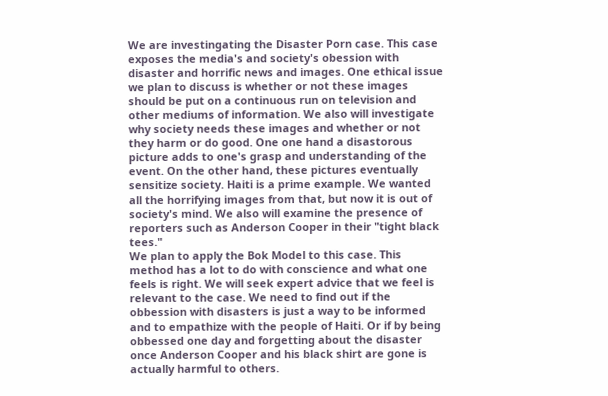We are investingating the Disaster Porn case. This case exposes the media's and society's obession with disaster and horrific news and images. One ethical issue we plan to discuss is whether or not these images should be put on a continuous run on television and other mediums of information. We also will investigate why society needs these images and whether or not they harm or do good. One one hand a disastorous picture adds to one's grasp and understanding of the event. On the other hand, these pictures eventually sensitize society. Haiti is a prime example. We wanted all the horrifying images from that, but now it is out of society's mind. We also will examine the presence of reporters such as Anderson Cooper in their "tight black tees."
We plan to apply the Bok Model to this case. This method has a lot to do with conscience and what one feels is right. We will seek expert advice that we feel is relevant to the case. We need to find out if the obbession with disasters is just a way to be informed and to empathize with the people of Haiti. Or if by being obbessed one day and forgetting about the disaster once Anderson Cooper and his black shirt are gone is actually harmful to others.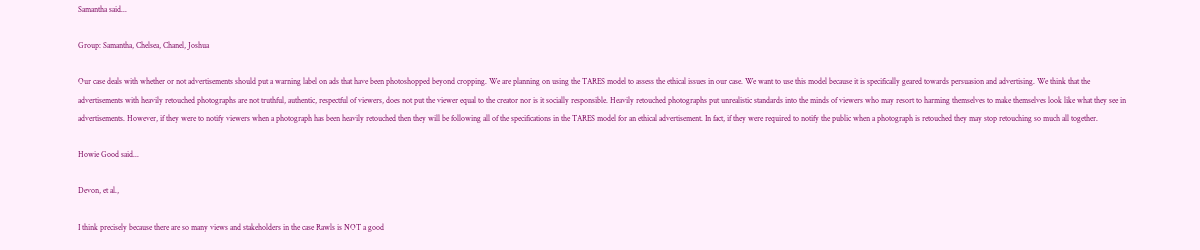Samantha said...

Group: Samantha, Chelsea, Chanel, Joshua

Our case deals with whether or not advertisements should put a warning label on ads that have been photoshopped beyond cropping. We are planning on using the TARES model to assess the ethical issues in our case. We want to use this model because it is specifically geared towards persuasion and advertising. We think that the advertisements with heavily retouched photographs are not truthful, authentic, respectful of viewers, does not put the viewer equal to the creator nor is it socially responsible. Heavily retouched photographs put unrealistic standards into the minds of viewers who may resort to harming themselves to make themselves look like what they see in advertisements. However, if they were to notify viewers when a photograph has been heavily retouched then they will be following all of the specifications in the TARES model for an ethical advertisement. In fact, if they were required to notify the public when a photograph is retouched they may stop retouching so much all together.

Howie Good said...

Devon, et al.,

I think precisely because there are so many views and stakeholders in the case Rawls is NOT a good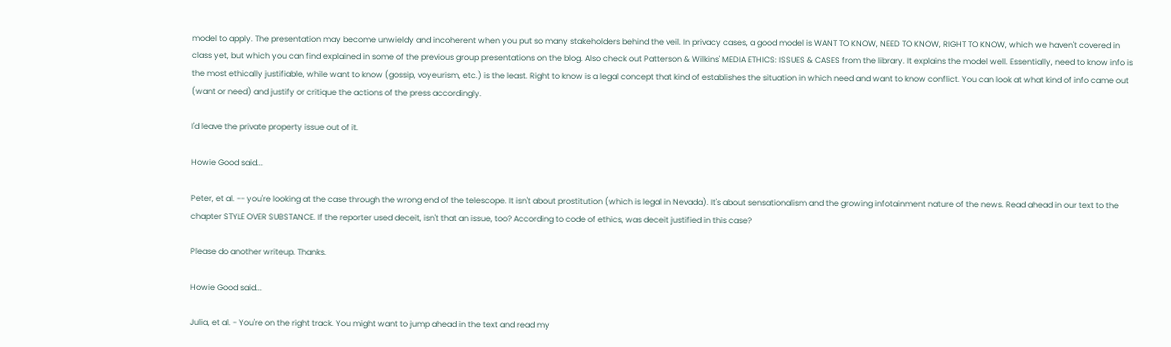model to apply. The presentation may become unwieldy and incoherent when you put so many stakeholders behind the veil. In privacy cases, a good model is WANT TO KNOW, NEED TO KNOW, RIGHT TO KNOW, which we haven't covered in class yet, but which you can find explained in some of the previous group presentations on the blog. Also check out Patterson & Wilkins' MEDIA ETHICS: ISSUES & CASES from the library. It explains the model well. Essentially, need to know info is the most ethically justifiable, while want to know (gossip, voyeurism, etc.) is the least. Right to know is a legal concept that kind of establishes the situation in which need and want to know conflict. You can look at what kind of info came out (want or need) and justify or critique the actions of the press accordingly.

I'd leave the private property issue out of it.

Howie Good said...

Peter, et al. -- you're looking at the case through the wrong end of the telescope. It isn't about prostitution (which is legal in Nevada). It's about sensationalism and the growing infotainment nature of the news. Read ahead in our text to the chapter STYLE OVER SUBSTANCE. If the reporter used deceit, isn't that an issue, too? According to code of ethics, was deceit justified in this case?

Please do another writeup. Thanks.

Howie Good said...

Julia, et al. - You're on the right track. You might want to jump ahead in the text and read my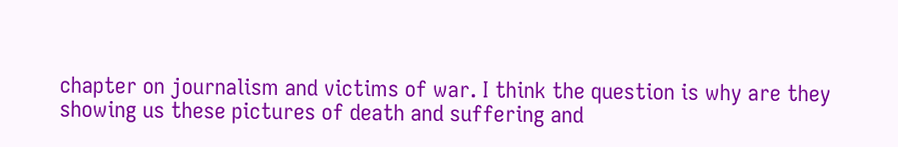chapter on journalism and victims of war. I think the question is why are they showing us these pictures of death and suffering and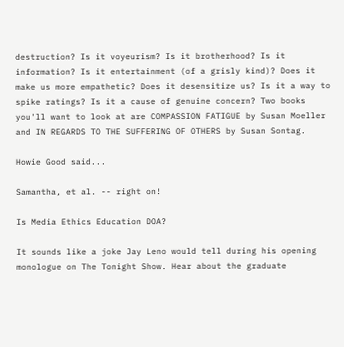destruction? Is it voyeurism? Is it brotherhood? Is it information? Is it entertainment (of a grisly kind)? Does it make us more empathetic? Does it desensitize us? Is it a way to spike ratings? Is it a cause of genuine concern? Two books you'll want to look at are COMPASSION FATIGUE by Susan Moeller and IN REGARDS TO THE SUFFERING OF OTHERS by Susan Sontag.

Howie Good said...

Samantha, et al. -- right on!

Is Media Ethics Education DOA?

It sounds like a joke Jay Leno would tell during his opening monologue on The Tonight Show. Hear about the graduate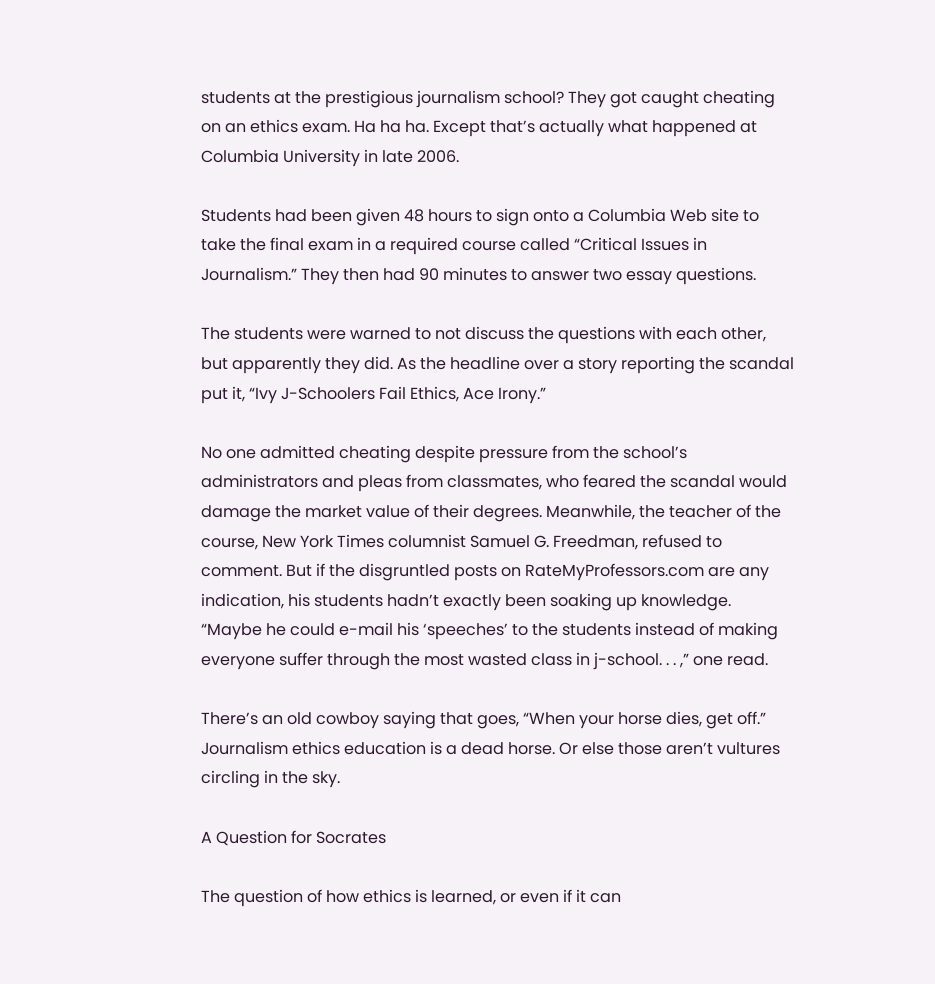students at the prestigious journalism school? They got caught cheating on an ethics exam. Ha ha ha. Except that’s actually what happened at Columbia University in late 2006.

Students had been given 48 hours to sign onto a Columbia Web site to take the final exam in a required course called “Critical Issues in Journalism.” They then had 90 minutes to answer two essay questions.

The students were warned to not discuss the questions with each other, but apparently they did. As the headline over a story reporting the scandal put it, “Ivy J-Schoolers Fail Ethics, Ace Irony.”

No one admitted cheating despite pressure from the school’s administrators and pleas from classmates, who feared the scandal would damage the market value of their degrees. Meanwhile, the teacher of the course, New York Times columnist Samuel G. Freedman, refused to comment. But if the disgruntled posts on RateMyProfessors.com are any indication, his students hadn’t exactly been soaking up knowledge. “Maybe he could e-mail his ‘speeches’ to the students instead of making everyone suffer through the most wasted class in j-school. . . ,” one read.

There’s an old cowboy saying that goes, “When your horse dies, get off.” Journalism ethics education is a dead horse. Or else those aren’t vultures circling in the sky.

A Question for Socrates

The question of how ethics is learned, or even if it can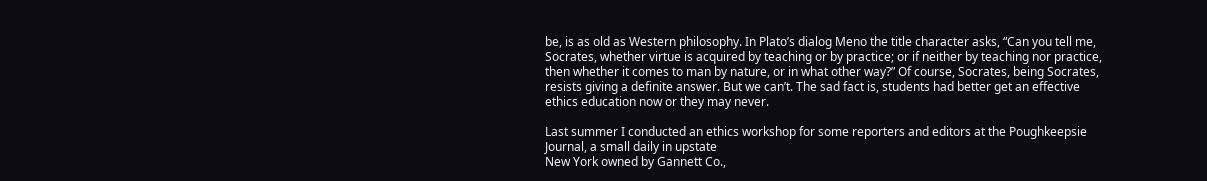be, is as old as Western philosophy. In Plato’s dialog Meno the title character asks, “Can you tell me, Socrates, whether virtue is acquired by teaching or by practice; or if neither by teaching nor practice, then whether it comes to man by nature, or in what other way?” Of course, Socrates, being Socrates, resists giving a definite answer. But we can’t. The sad fact is, students had better get an effective ethics education now or they may never.

Last summer I conducted an ethics workshop for some reporters and editors at the Poughkeepsie Journal, a small daily in upstate
New York owned by Gannett Co.,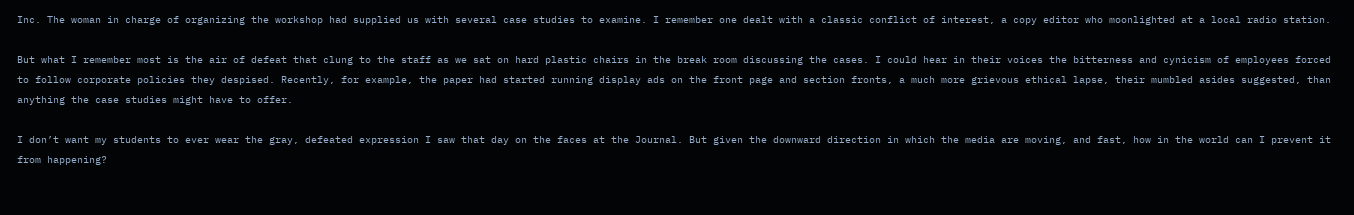Inc. The woman in charge of organizing the workshop had supplied us with several case studies to examine. I remember one dealt with a classic conflict of interest, a copy editor who moonlighted at a local radio station.

But what I remember most is the air of defeat that clung to the staff as we sat on hard plastic chairs in the break room discussing the cases. I could hear in their voices the bitterness and cynicism of employees forced to follow corporate policies they despised. Recently, for example, the paper had started running display ads on the front page and section fronts, a much more grievous ethical lapse, their mumbled asides suggested, than anything the case studies might have to offer.

I don’t want my students to ever wear the gray, defeated expression I saw that day on the faces at the Journal. But given the downward direction in which the media are moving, and fast, how in the world can I prevent it from happening?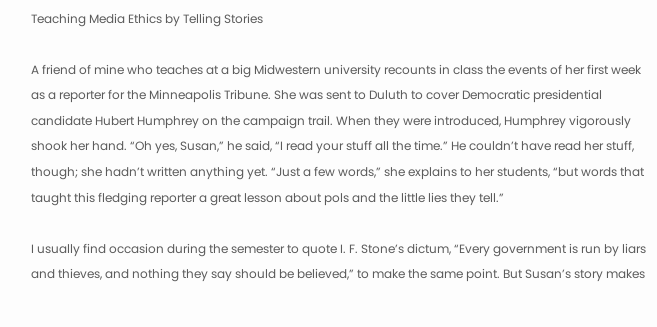Teaching Media Ethics by Telling Stories

A friend of mine who teaches at a big Midwestern university recounts in class the events of her first week as a reporter for the Minneapolis Tribune. She was sent to Duluth to cover Democratic presidential candidate Hubert Humphrey on the campaign trail. When they were introduced, Humphrey vigorously shook her hand. “Oh yes, Susan,” he said, “I read your stuff all the time.” He couldn’t have read her stuff, though; she hadn’t written anything yet. “Just a few words,” she explains to her students, “but words that taught this fledging reporter a great lesson about pols and the little lies they tell.”

I usually find occasion during the semester to quote I. F. Stone’s dictum, “Every government is run by liars and thieves, and nothing they say should be believed,” to make the same point. But Susan’s story makes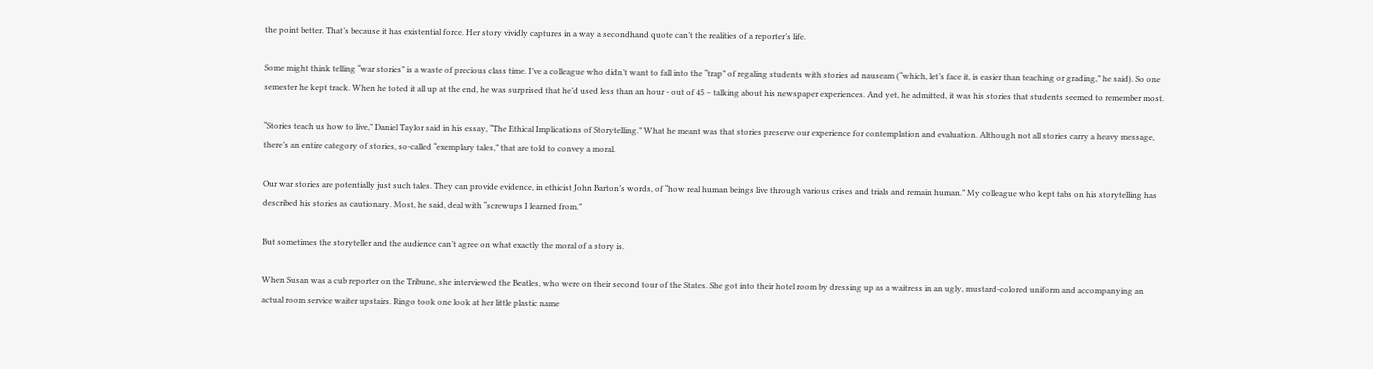the point better. That’s because it has existential force. Her story vividly captures in a way a secondhand quote can’t the realities of a reporter’s life.

Some might think telling “war stories” is a waste of precious class time. I’ve a colleague who didn’t want to fall into the “trap” of regaling students with stories ad nauseam (“which, let’s face it, is easier than teaching or grading,” he said). So one semester he kept track. When he toted it all up at the end, he was surprised that he’d used less than an hour - out of 45 – talking about his newspaper experiences. And yet, he admitted, it was his stories that students seemed to remember most.

“Stories teach us how to live,” Daniel Taylor said in his essay, “The Ethical Implications of Storytelling.” What he meant was that stories preserve our experience for contemplation and evaluation. Although not all stories carry a heavy message, there’s an entire category of stories, so-called “exemplary tales,” that are told to convey a moral.

Our war stories are potentially just such tales. They can provide evidence, in ethicist John Barton’s words, of “how real human beings live through various crises and trials and remain human.” My colleague who kept tabs on his storytelling has described his stories as cautionary. Most, he said, deal with “screwups I learned from.”

But sometimes the storyteller and the audience can’t agree on what exactly the moral of a story is.

When Susan was a cub reporter on the Tribune, she interviewed the Beatles, who were on their second tour of the States. She got into their hotel room by dressing up as a waitress in an ugly, mustard-colored uniform and accompanying an actual room service waiter upstairs. Ringo took one look at her little plastic name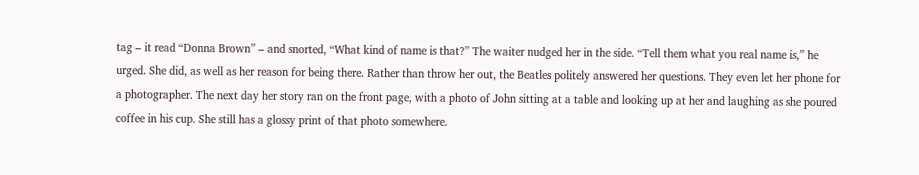tag – it read “Donna Brown” – and snorted, “What kind of name is that?” The waiter nudged her in the side. “Tell them what you real name is,” he urged. She did, as well as her reason for being there. Rather than throw her out, the Beatles politely answered her questions. They even let her phone for a photographer. The next day her story ran on the front page, with a photo of John sitting at a table and looking up at her and laughing as she poured coffee in his cup. She still has a glossy print of that photo somewhere.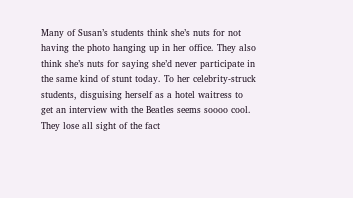Many of Susan’s students think she’s nuts for not having the photo hanging up in her office. They also think she’s nuts for saying she’d never participate in the same kind of stunt today. To her celebrity-struck students, disguising herself as a hotel waitress to get an interview with the Beatles seems soooo cool. They lose all sight of the fact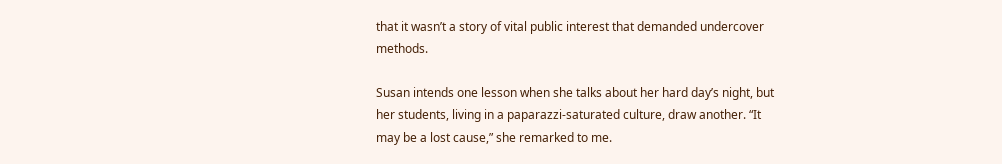that it wasn’t a story of vital public interest that demanded undercover methods.

Susan intends one lesson when she talks about her hard day’s night, but her students, living in a paparazzi-saturated culture, draw another. “It may be a lost cause,” she remarked to me.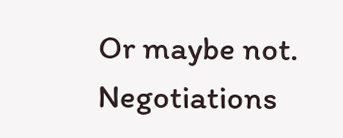Or maybe not. Negotiations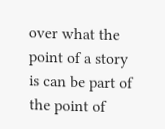over what the point of a story is can be part of the point of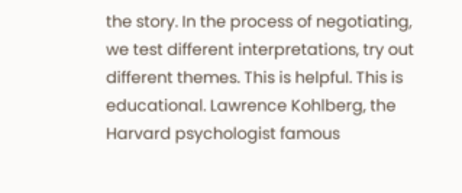the story. In the process of negotiating, we test different interpretations, try out different themes. This is helpful. This is educational. Lawrence Kohlberg, the Harvard psychologist famous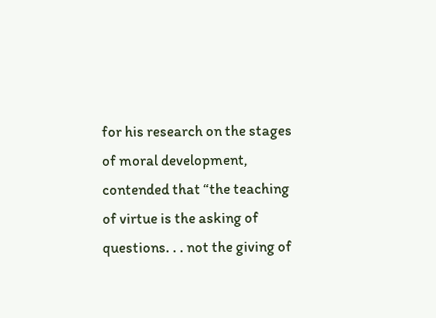for his research on the stages of moral development, contended that “the teaching of virtue is the asking of questions. . . not the giving of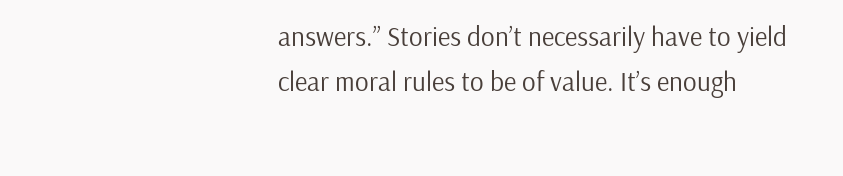answers.” Stories don’t necessarily have to yield clear moral rules to be of value. It’s enough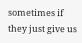sometimes if they just give us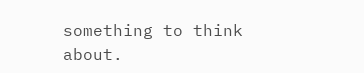something to think about.